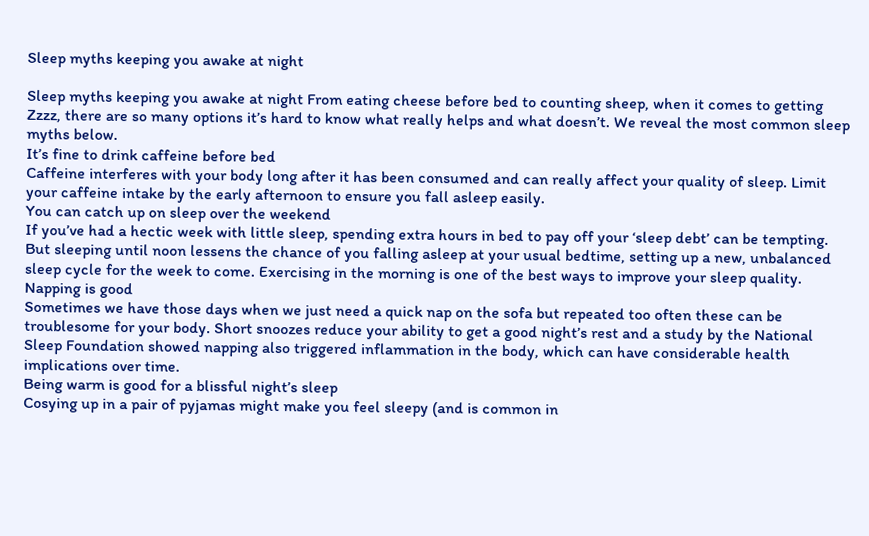Sleep myths keeping you awake at night

Sleep myths keeping you awake at night From eating cheese before bed to counting sheep, when it comes to getting Zzzz, there are so many options it’s hard to know what really helps and what doesn’t. We reveal the most common sleep myths below.
It’s fine to drink caffeine before bed
Caffeine interferes with your body long after it has been consumed and can really affect your quality of sleep. Limit your caffeine intake by the early afternoon to ensure you fall asleep easily.
You can catch up on sleep over the weekend
If you’ve had a hectic week with little sleep, spending extra hours in bed to pay off your ‘sleep debt’ can be tempting. But sleeping until noon lessens the chance of you falling asleep at your usual bedtime, setting up a new, unbalanced sleep cycle for the week to come. Exercising in the morning is one of the best ways to improve your sleep quality.
Napping is good
Sometimes we have those days when we just need a quick nap on the sofa but repeated too often these can be troublesome for your body. Short snoozes reduce your ability to get a good night’s rest and a study by the National Sleep Foundation showed napping also triggered inflammation in the body, which can have considerable health implications over time.
Being warm is good for a blissful night’s sleep
Cosying up in a pair of pyjamas might make you feel sleepy (and is common in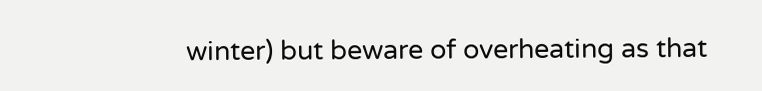winter) but beware of overheating as that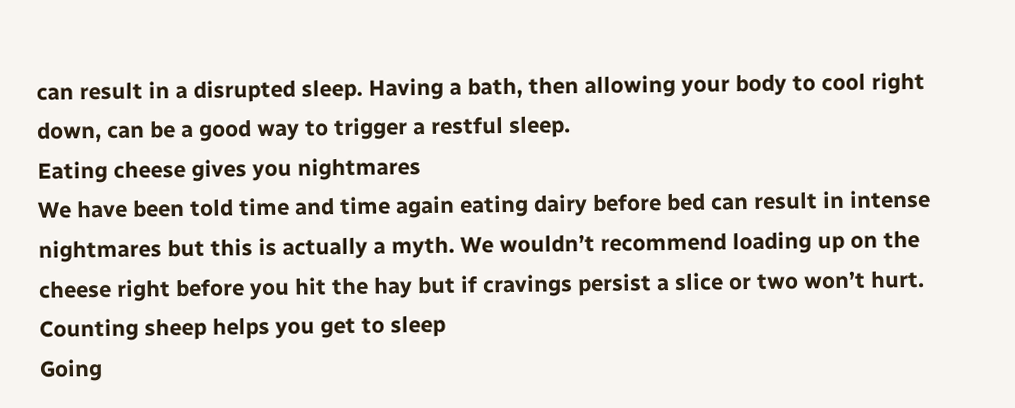can result in a disrupted sleep. Having a bath, then allowing your body to cool right down, can be a good way to trigger a restful sleep.
Eating cheese gives you nightmares
We have been told time and time again eating dairy before bed can result in intense nightmares but this is actually a myth. We wouldn’t recommend loading up on the cheese right before you hit the hay but if cravings persist a slice or two won’t hurt.
Counting sheep helps you get to sleep
Going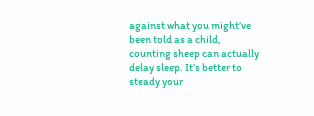against what you might’ve been told as a child, counting sheep can actually delay sleep. It’s better to steady your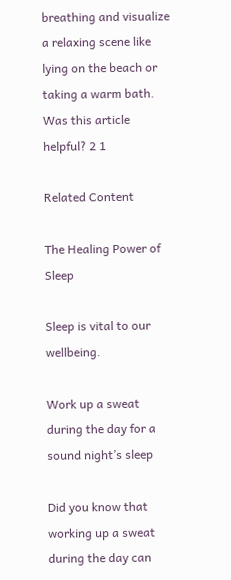breathing and visualize a relaxing scene like lying on the beach or taking a warm bath.
Was this article helpful? 2 1

Related Content

The Healing Power of Sleep

Sleep is vital to our wellbeing.

Work up a sweat during the day for a sound night’s sleep

Did you know that working up a sweat during the day can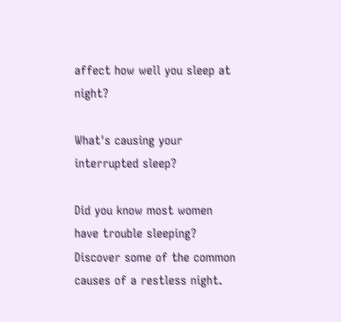affect how well you sleep at night?

What's causing your interrupted sleep?

Did you know most women have trouble sleeping? Discover some of the common causes of a restless night.